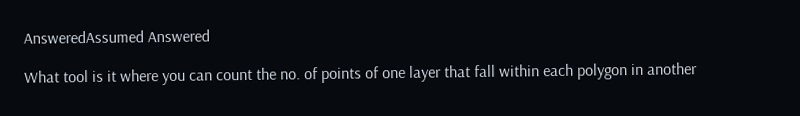AnsweredAssumed Answered

What tool is it where you can count the no. of points of one layer that fall within each polygon in another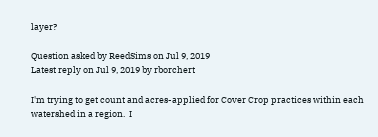layer?

Question asked by ReedSims on Jul 9, 2019
Latest reply on Jul 9, 2019 by rborchert

I'm trying to get count and acres-applied for Cover Crop practices within each watershed in a region.  I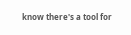know there's a tool for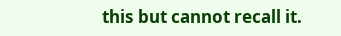this but cannot recall it.